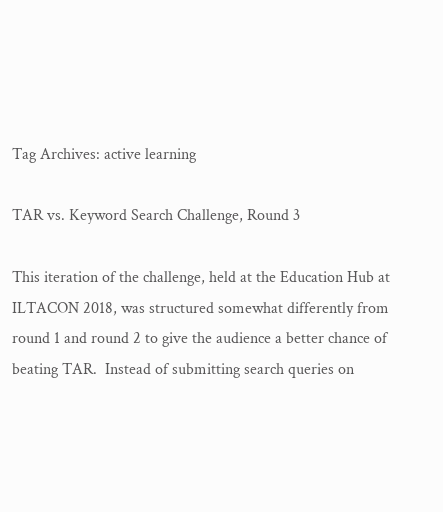Tag Archives: active learning

TAR vs. Keyword Search Challenge, Round 3

This iteration of the challenge, held at the Education Hub at ILTACON 2018, was structured somewhat differently from round 1 and round 2 to give the audience a better chance of beating TAR.  Instead of submitting search queries on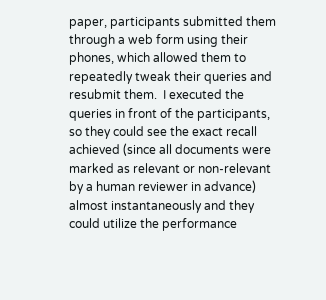paper, participants submitted them through a web form using their phones, which allowed them to repeatedly tweak their queries and resubmit them.  I executed the queries in front of the participants, so they could see the exact recall achieved (since all documents were marked as relevant or non-relevant by a human reviewer in advance) almost instantaneously and they could utilize the performance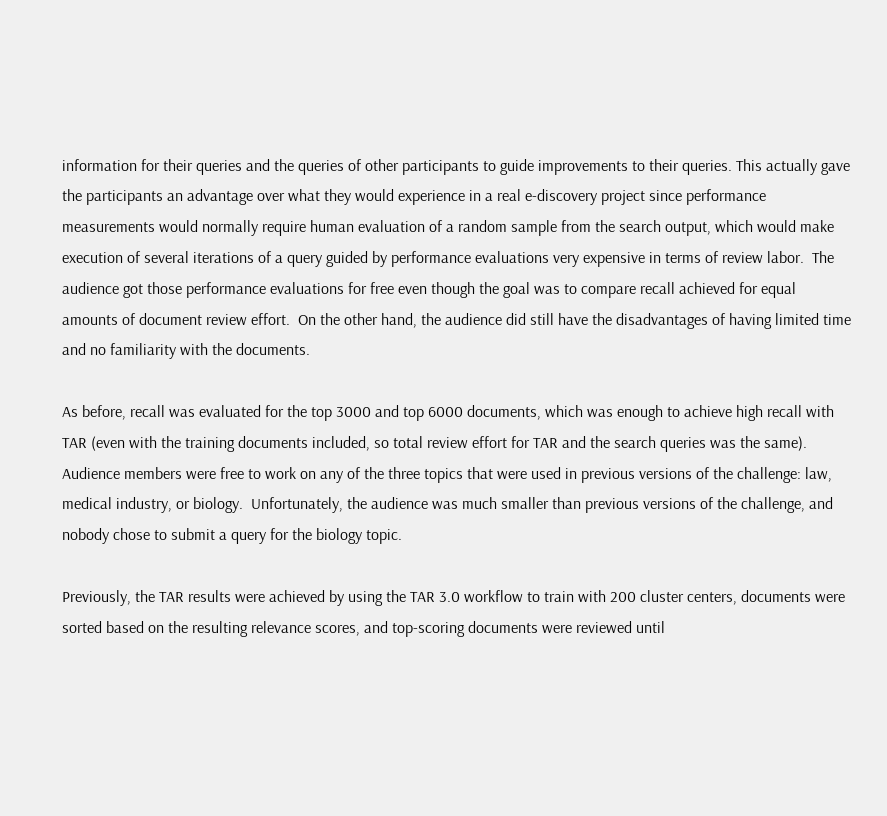information for their queries and the queries of other participants to guide improvements to their queries. This actually gave the participants an advantage over what they would experience in a real e-discovery project since performance measurements would normally require human evaluation of a random sample from the search output, which would make execution of several iterations of a query guided by performance evaluations very expensive in terms of review labor.  The audience got those performance evaluations for free even though the goal was to compare recall achieved for equal amounts of document review effort.  On the other hand, the audience did still have the disadvantages of having limited time and no familiarity with the documents.

As before, recall was evaluated for the top 3000 and top 6000 documents, which was enough to achieve high recall with TAR (even with the training documents included, so total review effort for TAR and the search queries was the same).  Audience members were free to work on any of the three topics that were used in previous versions of the challenge: law, medical industry, or biology.  Unfortunately, the audience was much smaller than previous versions of the challenge, and nobody chose to submit a query for the biology topic.

Previously, the TAR results were achieved by using the TAR 3.0 workflow to train with 200 cluster centers, documents were sorted based on the resulting relevance scores, and top-scoring documents were reviewed until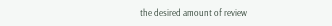the desired amount of review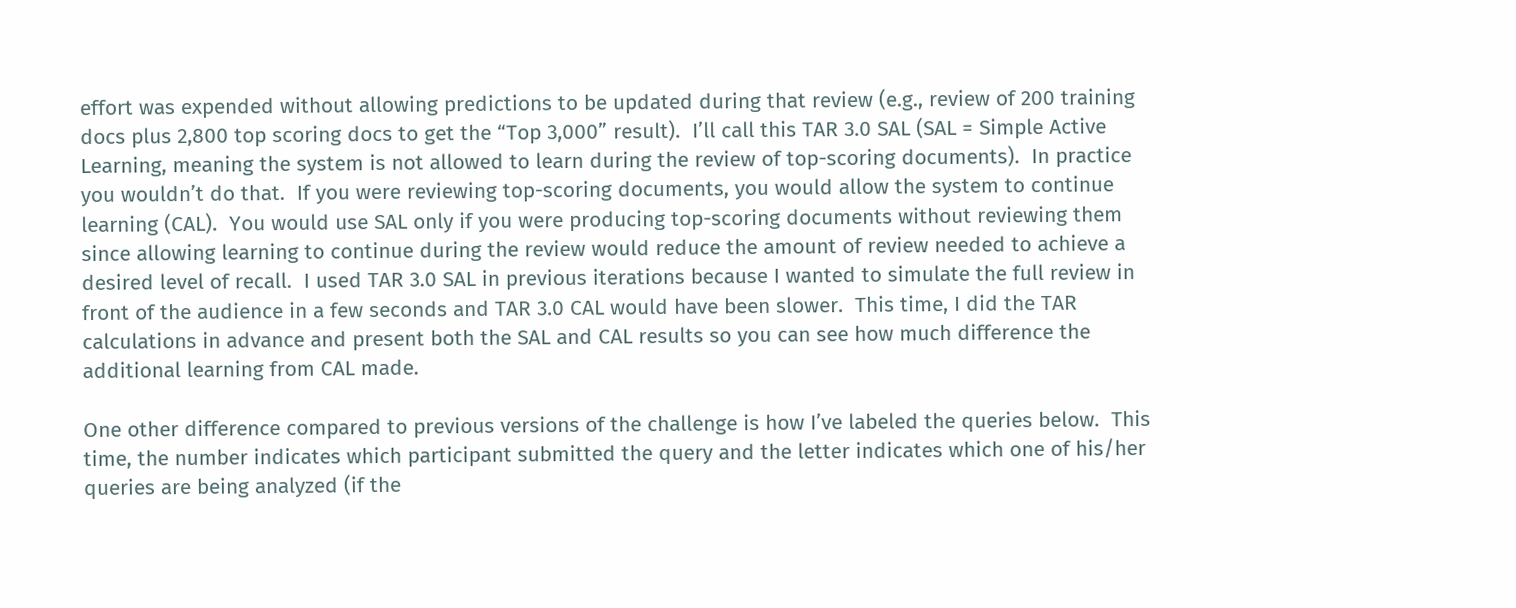effort was expended without allowing predictions to be updated during that review (e.g., review of 200 training docs plus 2,800 top scoring docs to get the “Top 3,000” result).  I’ll call this TAR 3.0 SAL (SAL = Simple Active Learning, meaning the system is not allowed to learn during the review of top-scoring documents).  In practice you wouldn’t do that.  If you were reviewing top-scoring documents, you would allow the system to continue learning (CAL).  You would use SAL only if you were producing top-scoring documents without reviewing them since allowing learning to continue during the review would reduce the amount of review needed to achieve a desired level of recall.  I used TAR 3.0 SAL in previous iterations because I wanted to simulate the full review in front of the audience in a few seconds and TAR 3.0 CAL would have been slower.  This time, I did the TAR calculations in advance and present both the SAL and CAL results so you can see how much difference the additional learning from CAL made.

One other difference compared to previous versions of the challenge is how I’ve labeled the queries below.  This time, the number indicates which participant submitted the query and the letter indicates which one of his/her queries are being analyzed (if the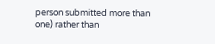person submitted more than one) rather than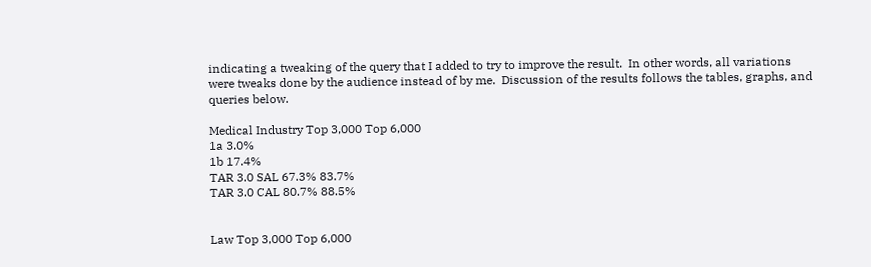indicating a tweaking of the query that I added to try to improve the result.  In other words, all variations were tweaks done by the audience instead of by me.  Discussion of the results follows the tables, graphs, and queries below.

Medical Industry Top 3,000 Top 6,000
1a 3.0%
1b 17.4%
TAR 3.0 SAL 67.3% 83.7%
TAR 3.0 CAL 80.7% 88.5%


Law Top 3,000 Top 6,000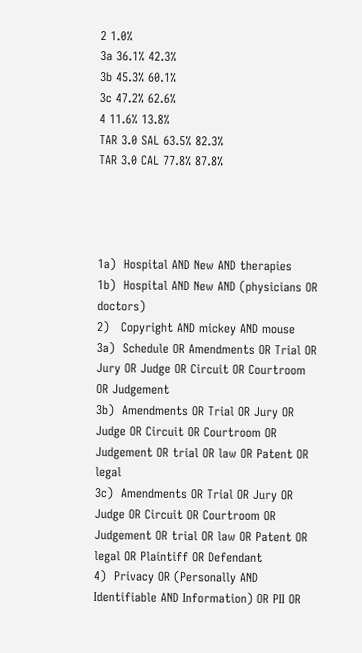2 1.0%
3a 36.1% 42.3%
3b 45.3% 60.1%
3c 47.2% 62.6%
4 11.6% 13.8%
TAR 3.0 SAL 63.5% 82.3%
TAR 3.0 CAL 77.8% 87.8%




1a)  Hospital AND New AND therapies
1b)  Hospital AND New AND (physicians OR doctors)
2)   Copyright AND mickey AND mouse
3a)  Schedule OR Amendments OR Trial OR Jury OR Judge OR Circuit OR Courtroom OR Judgement
3b)  Amendments OR Trial OR Jury OR Judge OR Circuit OR Courtroom OR Judgement OR trial OR law OR Patent OR legal
3c)  Amendments OR Trial OR Jury OR Judge OR Circuit OR Courtroom OR Judgement OR trial OR law OR Patent OR legal OR Plaintiff OR Defendant
4)  Privacy OR (Personally AND Identifiable AND Information) OR PII OR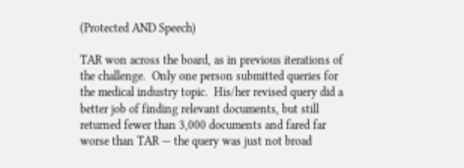(Protected AND Speech)

TAR won across the board, as in previous iterations of the challenge.  Only one person submitted queries for the medical industry topic.  His/her revised query did a better job of finding relevant documents, but still returned fewer than 3,000 documents and fared far worse than TAR — the query was just not broad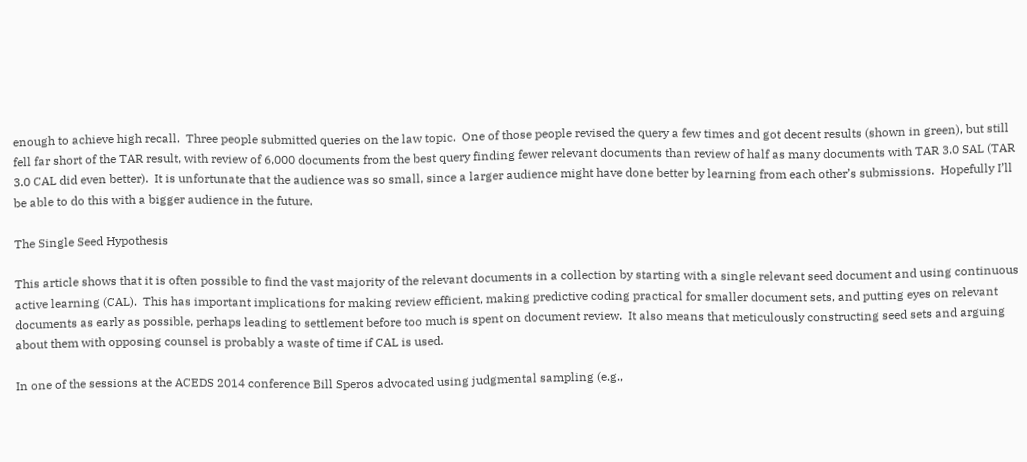enough to achieve high recall.  Three people submitted queries on the law topic.  One of those people revised the query a few times and got decent results (shown in green), but still fell far short of the TAR result, with review of 6,000 documents from the best query finding fewer relevant documents than review of half as many documents with TAR 3.0 SAL (TAR 3.0 CAL did even better).  It is unfortunate that the audience was so small, since a larger audience might have done better by learning from each other’s submissions.  Hopefully I’ll be able to do this with a bigger audience in the future.

The Single Seed Hypothesis

This article shows that it is often possible to find the vast majority of the relevant documents in a collection by starting with a single relevant seed document and using continuous active learning (CAL).  This has important implications for making review efficient, making predictive coding practical for smaller document sets, and putting eyes on relevant documents as early as possible, perhaps leading to settlement before too much is spent on document review.  It also means that meticulously constructing seed sets and arguing about them with opposing counsel is probably a waste of time if CAL is used.

In one of the sessions at the ACEDS 2014 conference Bill Speros advocated using judgmental sampling (e.g.,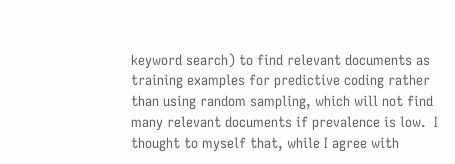keyword search) to find relevant documents as training examples for predictive coding rather than using random sampling, which will not find many relevant documents if prevalence is low.  I thought to myself that, while I agree with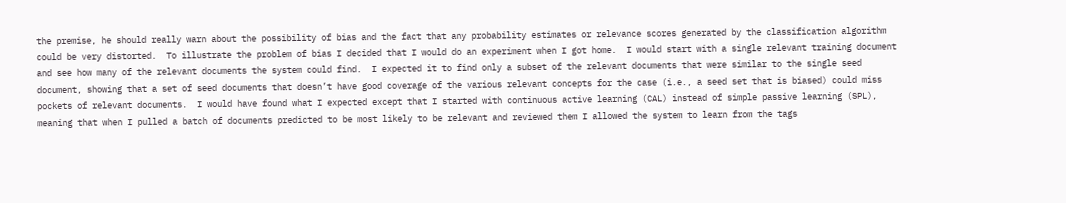the premise, he should really warn about the possibility of bias and the fact that any probability estimates or relevance scores generated by the classification algorithm could be very distorted.  To illustrate the problem of bias I decided that I would do an experiment when I got home.  I would start with a single relevant training document and see how many of the relevant documents the system could find.  I expected it to find only a subset of the relevant documents that were similar to the single seed document, showing that a set of seed documents that doesn’t have good coverage of the various relevant concepts for the case (i.e., a seed set that is biased) could miss pockets of relevant documents.  I would have found what I expected except that I started with continuous active learning (CAL) instead of simple passive learning (SPL), meaning that when I pulled a batch of documents predicted to be most likely to be relevant and reviewed them I allowed the system to learn from the tags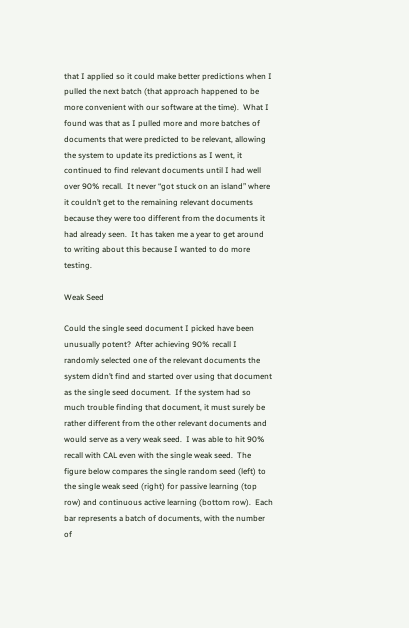that I applied so it could make better predictions when I pulled the next batch (that approach happened to be more convenient with our software at the time).  What I found was that as I pulled more and more batches of documents that were predicted to be relevant, allowing the system to update its predictions as I went, it continued to find relevant documents until I had well over 90% recall.  It never “got stuck on an island” where it couldn’t get to the remaining relevant documents because they were too different from the documents it had already seen.  It has taken me a year to get around to writing about this because I wanted to do more testing.

Weak Seed

Could the single seed document I picked have been unusually potent?  After achieving 90% recall I randomly selected one of the relevant documents the system didn’t find and started over using that document as the single seed document.  If the system had so much trouble finding that document, it must surely be rather different from the other relevant documents and would serve as a very weak seed.  I was able to hit 90% recall with CAL even with the single weak seed.  The figure below compares the single random seed (left) to the single weak seed (right) for passive learning (top row) and continuous active learning (bottom row).  Each bar represents a batch of documents, with the number of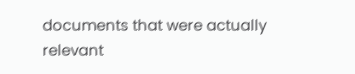documents that were actually relevant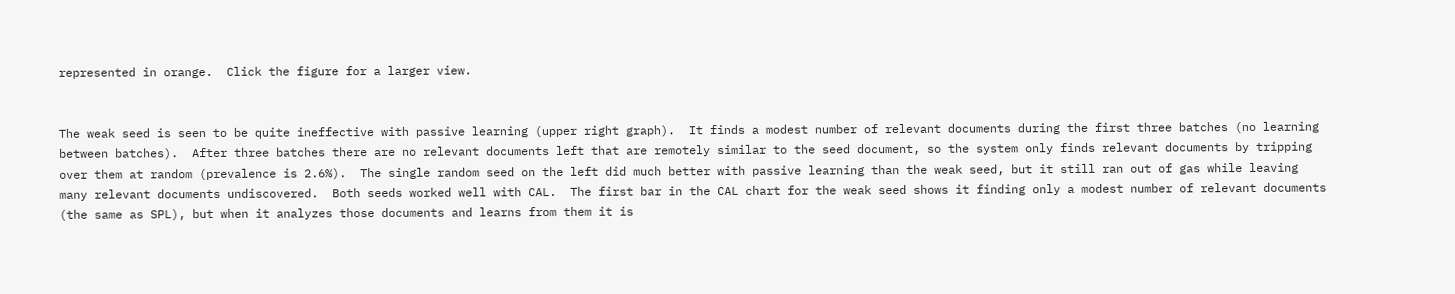represented in orange.  Click the figure for a larger view.


The weak seed is seen to be quite ineffective with passive learning (upper right graph).  It finds a modest number of relevant documents during the first three batches (no learning between batches).  After three batches there are no relevant documents left that are remotely similar to the seed document, so the system only finds relevant documents by tripping over them at random (prevalence is 2.6%).  The single random seed on the left did much better with passive learning than the weak seed, but it still ran out of gas while leaving many relevant documents undiscovered.  Both seeds worked well with CAL.  The first bar in the CAL chart for the weak seed shows it finding only a modest number of relevant documents (the same as SPL), but when it analyzes those documents and learns from them it is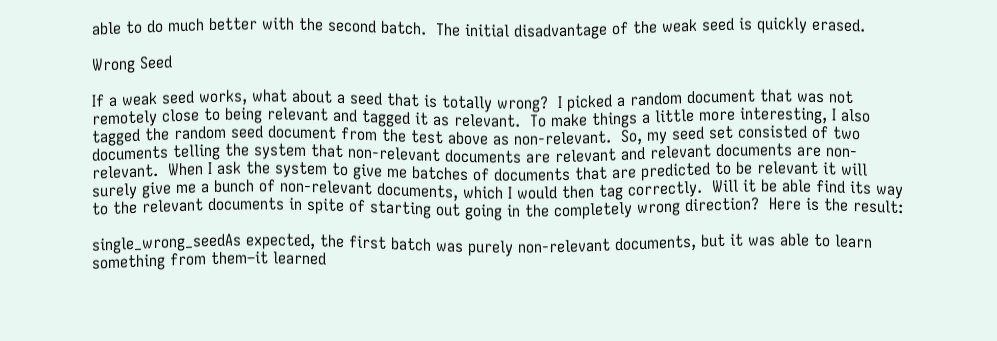able to do much better with the second batch.  The initial disadvantage of the weak seed is quickly erased.

Wrong Seed

If a weak seed works, what about a seed that is totally wrong?  I picked a random document that was not remotely close to being relevant and tagged it as relevant.  To make things a little more interesting, I also tagged the random seed document from the test above as non-relevant.  So, my seed set consisted of two documents telling the system that non-relevant documents are relevant and relevant documents are non-relevant.  When I ask the system to give me batches of documents that are predicted to be relevant it will surely give me a bunch of non-relevant documents, which I would then tag correctly.  Will it be able find its way to the relevant documents in spite of starting out going in the completely wrong direction?  Here is the result:

single_wrong_seedAs expected, the first batch was purely non-relevant documents, but it was able to learn something from them–it learned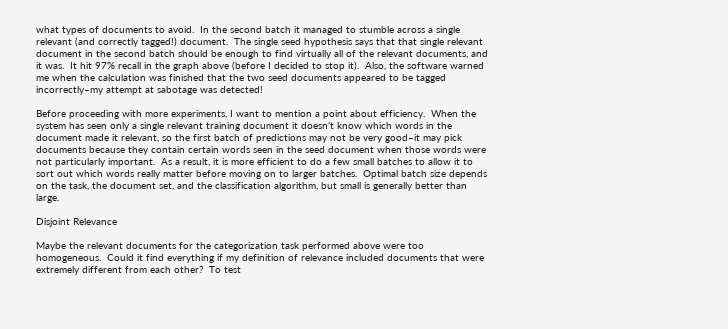what types of documents to avoid.  In the second batch it managed to stumble across a single relevant (and correctly tagged!) document.  The single seed hypothesis says that that single relevant document in the second batch should be enough to find virtually all of the relevant documents, and it was.  It hit 97% recall in the graph above (before I decided to stop it).  Also, the software warned me when the calculation was finished that the two seed documents appeared to be tagged incorrectly–my attempt at sabotage was detected!

Before proceeding with more experiments, I want to mention a point about efficiency.  When the system has seen only a single relevant training document it doesn’t know which words in the document made it relevant, so the first batch of predictions may not be very good–it may pick documents because they contain certain words seen in the seed document when those words were not particularly important.  As a result, it is more efficient to do a few small batches to allow it to sort out which words really matter before moving on to larger batches.  Optimal batch size depends on the task, the document set, and the classification algorithm, but small is generally better than large.

Disjoint Relevance

Maybe the relevant documents for the categorization task performed above were too homogeneous.  Could it find everything if my definition of relevance included documents that were extremely different from each other?  To test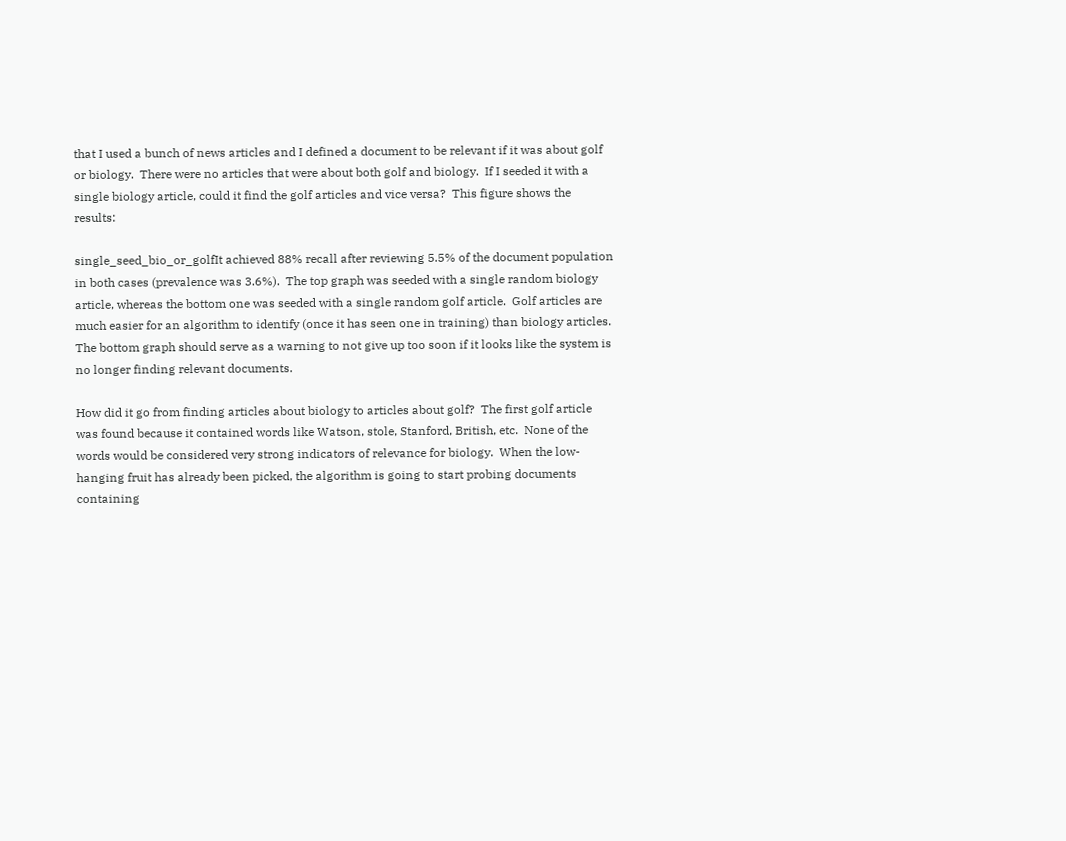that I used a bunch of news articles and I defined a document to be relevant if it was about golf or biology.  There were no articles that were about both golf and biology.  If I seeded it with a single biology article, could it find the golf articles and vice versa?  This figure shows the results:

single_seed_bio_or_golfIt achieved 88% recall after reviewing 5.5% of the document population in both cases (prevalence was 3.6%).  The top graph was seeded with a single random biology article, whereas the bottom one was seeded with a single random golf article.  Golf articles are much easier for an algorithm to identify (once it has seen one in training) than biology articles.  The bottom graph should serve as a warning to not give up too soon if it looks like the system is no longer finding relevant documents.

How did it go from finding articles about biology to articles about golf?  The first golf article was found because it contained words like Watson, stole, Stanford, British, etc.  None of the words would be considered very strong indicators of relevance for biology.  When the low-hanging fruit has already been picked, the algorithm is going to start probing documents containing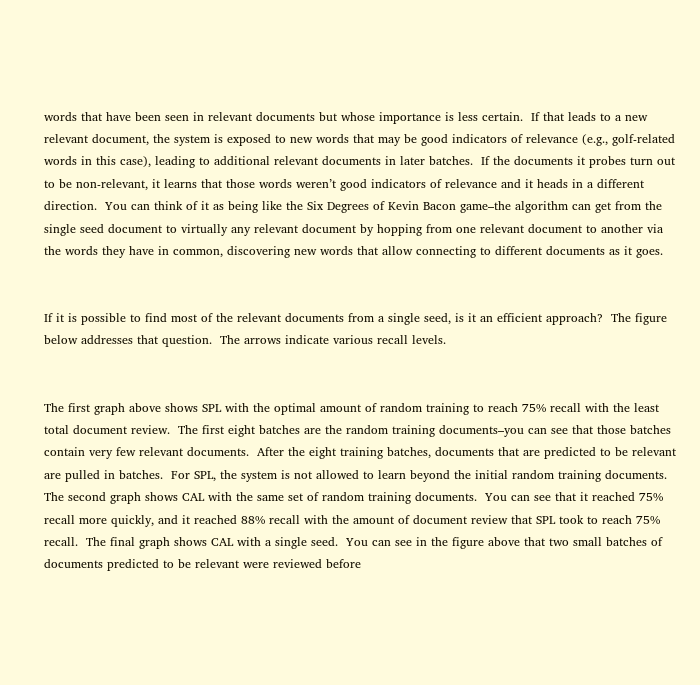words that have been seen in relevant documents but whose importance is less certain.  If that leads to a new relevant document, the system is exposed to new words that may be good indicators of relevance (e.g., golf-related words in this case), leading to additional relevant documents in later batches.  If the documents it probes turn out to be non-relevant, it learns that those words weren’t good indicators of relevance and it heads in a different direction.  You can think of it as being like the Six Degrees of Kevin Bacon game–the algorithm can get from the single seed document to virtually any relevant document by hopping from one relevant document to another via the words they have in common, discovering new words that allow connecting to different documents as it goes.


If it is possible to find most of the relevant documents from a single seed, is it an efficient approach?  The figure below addresses that question.  The arrows indicate various recall levels.


The first graph above shows SPL with the optimal amount of random training to reach 75% recall with the least total document review.  The first eight batches are the random training documents–you can see that those batches contain very few relevant documents.  After the eight training batches, documents that are predicted to be relevant are pulled in batches.  For SPL, the system is not allowed to learn beyond the initial random training documents.  The second graph shows CAL with the same set of random training documents.  You can see that it reached 75% recall more quickly, and it reached 88% recall with the amount of document review that SPL took to reach 75% recall.  The final graph shows CAL with a single seed.  You can see in the figure above that two small batches of documents predicted to be relevant were reviewed before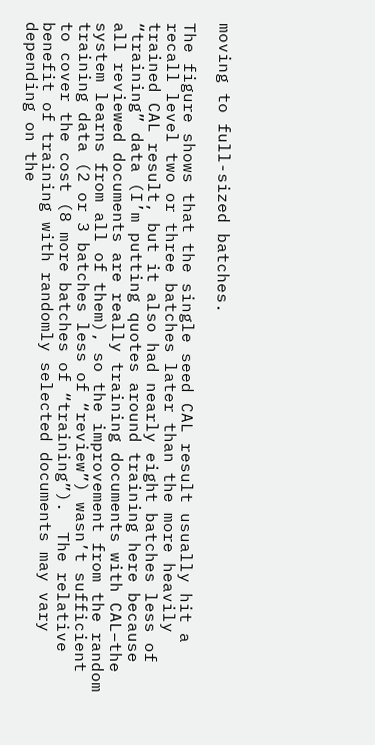moving to full-sized batches.

The figure shows that the single seed CAL result usually hit a recall level two or three batches later than the more heavily trained CAL result, but it also had nearly eight batches less of “training” data (I’m putting quotes around training here because all reviewed documents are really training documents with CAL–the system learns from all of them), so the improvement from the random training data (2 or 3 batches less of “review”) wasn’t sufficient to cover the cost (8 more batches of “training”).  The relative benefit of training with randomly selected documents may vary depending on the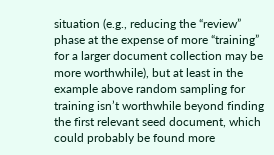situation (e.g., reducing the “review” phase at the expense of more “training” for a larger document collection may be more worthwhile), but at least in the example above random sampling for training isn’t worthwhile beyond finding the first relevant seed document, which could probably be found more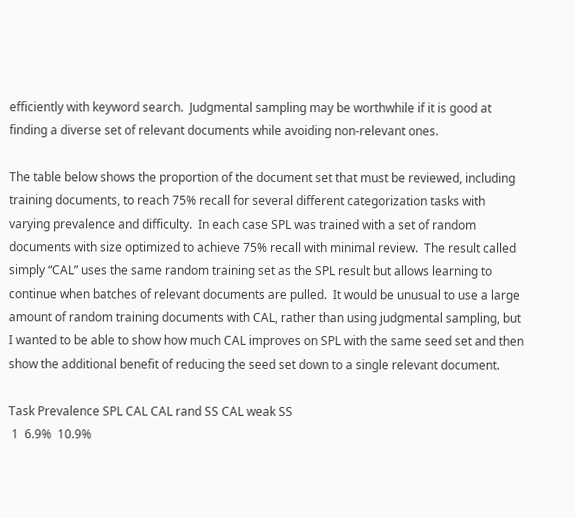efficiently with keyword search.  Judgmental sampling may be worthwhile if it is good at finding a diverse set of relevant documents while avoiding non-relevant ones.

The table below shows the proportion of the document set that must be reviewed, including training documents, to reach 75% recall for several different categorization tasks with varying prevalence and difficulty.  In each case SPL was trained with a set of random documents with size optimized to achieve 75% recall with minimal review.  The result called simply “CAL” uses the same random training set as the SPL result but allows learning to continue when batches of relevant documents are pulled.  It would be unusual to use a large amount of random training documents with CAL, rather than using judgmental sampling, but I wanted to be able to show how much CAL improves on SPL with the same seed set and then show the additional benefit of reducing the seed set down to a single relevant document.

Task Prevalence SPL CAL CAL rand SS CAL weak SS
 1  6.9%  10.9%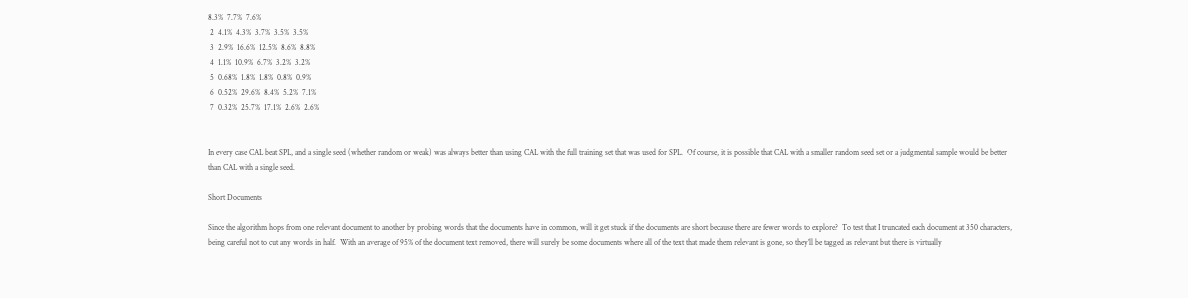8.3%  7.7%  7.6%
 2  4.1%  4.3%  3.7%  3.5%  3.5%
 3  2.9%  16.6%  12.5%  8.6%  8.8%
 4  1.1%  10.9%  6.7%  3.2%  3.2%
 5  0.68%  1.8%  1.8%  0.8%  0.9%
 6  0.52%  29.6%  8.4%  5.2%  7.1%
 7  0.32%  25.7%  17.1%  2.6%  2.6%


In every case CAL beat SPL, and a single seed (whether random or weak) was always better than using CAL with the full training set that was used for SPL.  Of course, it is possible that CAL with a smaller random seed set or a judgmental sample would be better than CAL with a single seed.

Short Documents

Since the algorithm hops from one relevant document to another by probing words that the documents have in common, will it get stuck if the documents are short because there are fewer words to explore?  To test that I truncated each document at 350 characters, being careful not to cut any words in half.  With an average of 95% of the document text removed, there will surely be some documents where all of the text that made them relevant is gone, so they’ll be tagged as relevant but there is virtually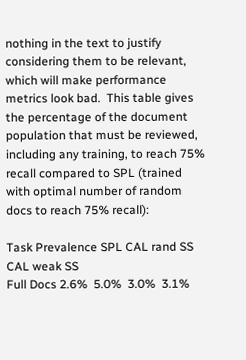nothing in the text to justify considering them to be relevant, which will make performance metrics look bad.  This table gives the percentage of the document population that must be reviewed, including any training, to reach 75% recall compared to SPL (trained with optimal number of random docs to reach 75% recall):

Task Prevalence SPL CAL rand SS CAL weak SS
Full Docs 2.6%  5.0%  3.0%  3.1%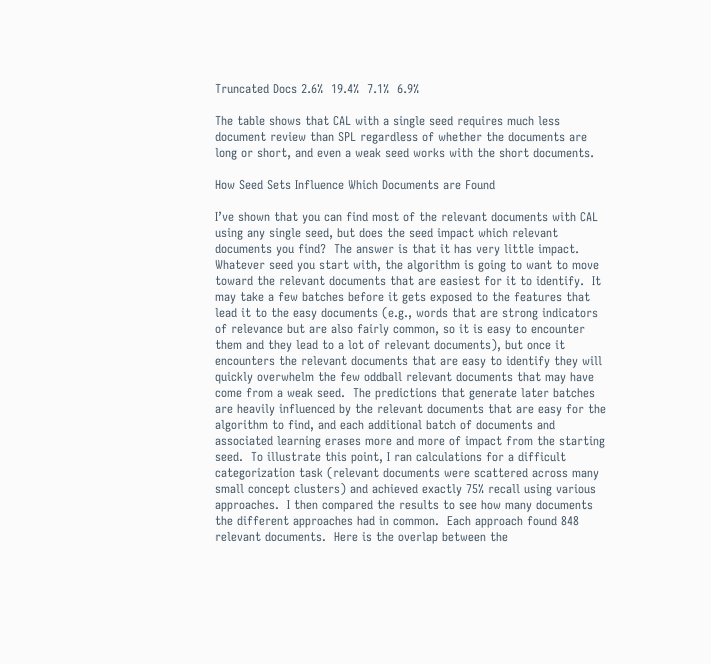Truncated Docs 2.6%  19.4%  7.1%  6.9%

The table shows that CAL with a single seed requires much less document review than SPL regardless of whether the documents are long or short, and even a weak seed works with the short documents.

How Seed Sets Influence Which Documents are Found

I’ve shown that you can find most of the relevant documents with CAL using any single seed, but does the seed impact which relevant documents you find?  The answer is that it has very little impact.  Whatever seed you start with, the algorithm is going to want to move toward the relevant documents that are easiest for it to identify.  It may take a few batches before it gets exposed to the features that lead it to the easy documents (e.g., words that are strong indicators of relevance but are also fairly common, so it is easy to encounter them and they lead to a lot of relevant documents), but once it encounters the relevant documents that are easy to identify they will quickly overwhelm the few oddball relevant documents that may have come from a weak seed.  The predictions that generate later batches are heavily influenced by the relevant documents that are easy for the algorithm to find, and each additional batch of documents and associated learning erases more and more of impact from the starting seed.  To illustrate this point, I ran calculations for a difficult categorization task (relevant documents were scattered across many small concept clusters) and achieved exactly 75% recall using various approaches.  I then compared the results to see how many documents the different approaches had in common.  Each approach found 848 relevant documents.  Here is the overlap between the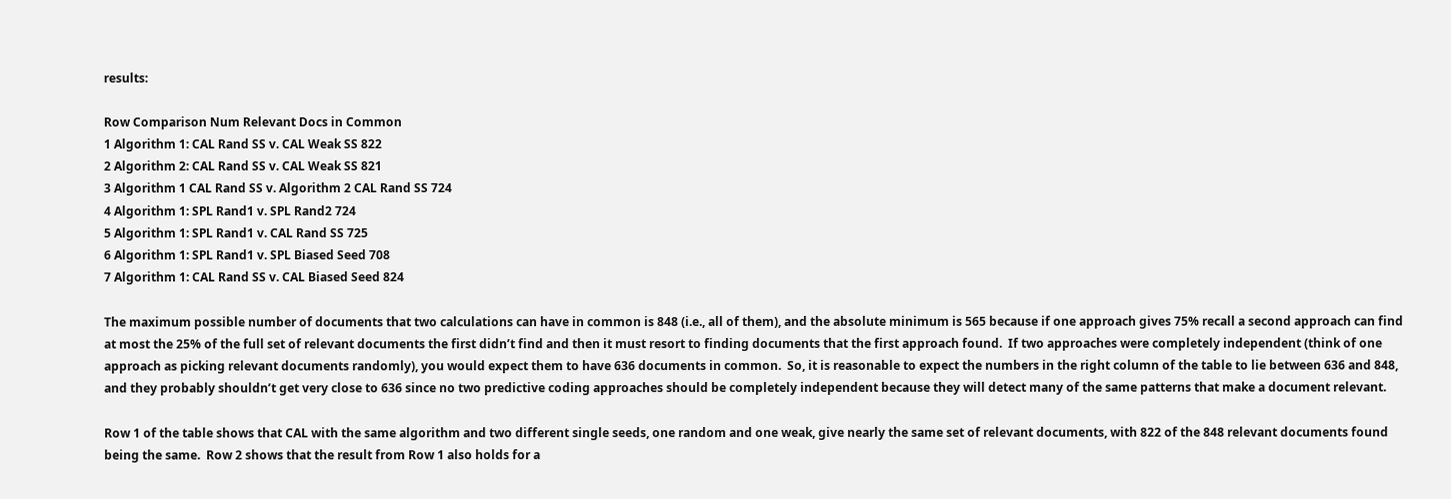results:

Row Comparison Num Relevant Docs in Common
1 Algorithm 1: CAL Rand SS v. CAL Weak SS 822
2 Algorithm 2: CAL Rand SS v. CAL Weak SS 821
3 Algorithm 1 CAL Rand SS v. Algorithm 2 CAL Rand SS 724
4 Algorithm 1: SPL Rand1 v. SPL Rand2 724
5 Algorithm 1: SPL Rand1 v. CAL Rand SS 725
6 Algorithm 1: SPL Rand1 v. SPL Biased Seed 708
7 Algorithm 1: CAL Rand SS v. CAL Biased Seed 824

The maximum possible number of documents that two calculations can have in common is 848 (i.e., all of them), and the absolute minimum is 565 because if one approach gives 75% recall a second approach can find at most the 25% of the full set of relevant documents the first didn’t find and then it must resort to finding documents that the first approach found.  If two approaches were completely independent (think of one approach as picking relevant documents randomly), you would expect them to have 636 documents in common.  So, it is reasonable to expect the numbers in the right column of the table to lie between 636 and 848, and they probably shouldn’t get very close to 636 since no two predictive coding approaches should be completely independent because they will detect many of the same patterns that make a document relevant.

Row 1 of the table shows that CAL with the same algorithm and two different single seeds, one random and one weak, give nearly the same set of relevant documents, with 822 of the 848 relevant documents found being the same.  Row 2 shows that the result from Row 1 also holds for a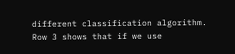different classification algorithm.  Row 3 shows that if we use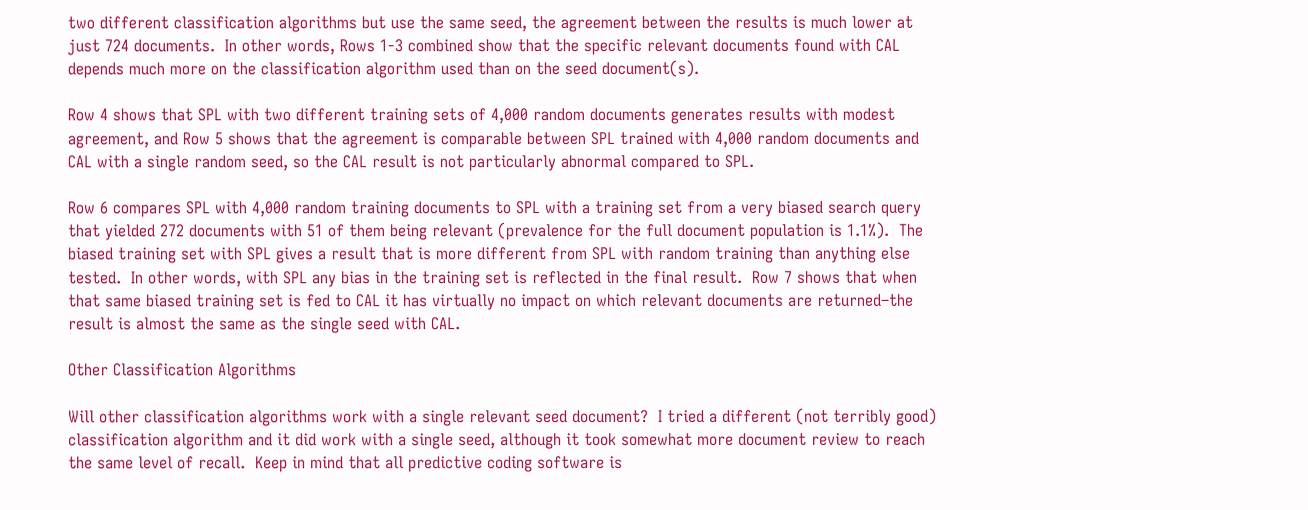two different classification algorithms but use the same seed, the agreement between the results is much lower at just 724 documents.  In other words, Rows 1-3 combined show that the specific relevant documents found with CAL depends much more on the classification algorithm used than on the seed document(s).

Row 4 shows that SPL with two different training sets of 4,000 random documents generates results with modest agreement, and Row 5 shows that the agreement is comparable between SPL trained with 4,000 random documents and CAL with a single random seed, so the CAL result is not particularly abnormal compared to SPL.

Row 6 compares SPL with 4,000 random training documents to SPL with a training set from a very biased search query that yielded 272 documents with 51 of them being relevant (prevalence for the full document population is 1.1%).  The biased training set with SPL gives a result that is more different from SPL with random training than anything else tested.  In other words, with SPL any bias in the training set is reflected in the final result.  Row 7 shows that when that same biased training set is fed to CAL it has virtually no impact on which relevant documents are returned–the result is almost the same as the single seed with CAL.

Other Classification Algorithms

Will other classification algorithms work with a single relevant seed document?  I tried a different (not terribly good) classification algorithm and it did work with a single seed, although it took somewhat more document review to reach the same level of recall.  Keep in mind that all predictive coding software is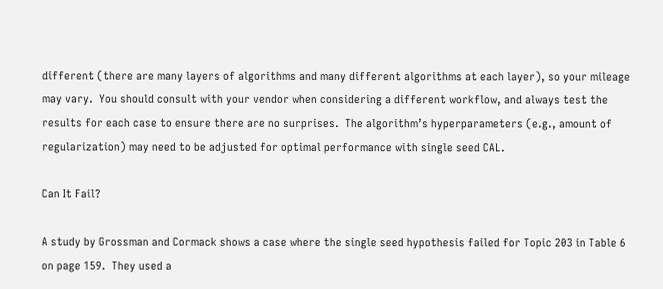different (there are many layers of algorithms and many different algorithms at each layer), so your mileage may vary.  You should consult with your vendor when considering a different workflow, and always test the results for each case to ensure there are no surprises.  The algorithm’s hyperparameters (e.g., amount of regularization) may need to be adjusted for optimal performance with single seed CAL.

Can It Fail?

A study by Grossman and Cormack shows a case where the single seed hypothesis failed for Topic 203 in Table 6 on page 159.  They used a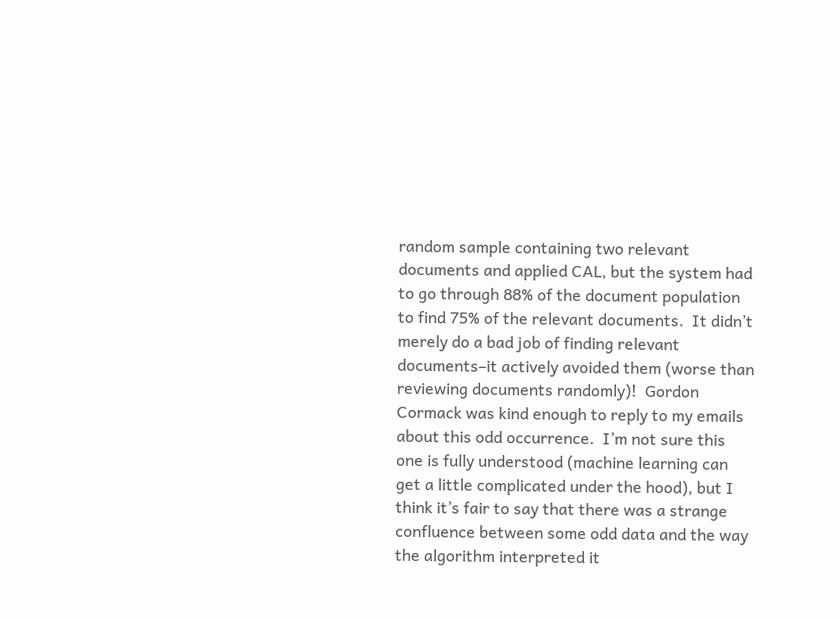random sample containing two relevant documents and applied CAL, but the system had to go through 88% of the document population to find 75% of the relevant documents.  It didn’t merely do a bad job of finding relevant documents–it actively avoided them (worse than reviewing documents randomly)!  Gordon Cormack was kind enough to reply to my emails about this odd occurrence.  I’m not sure this one is fully understood (machine learning can get a little complicated under the hood), but I think it’s fair to say that there was a strange confluence between some odd data and the way the algorithm interpreted it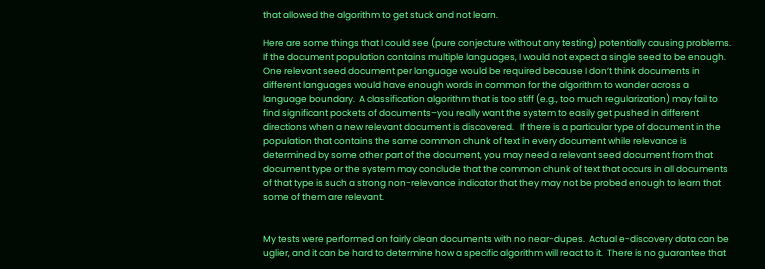that allowed the algorithm to get stuck and not learn.

Here are some things that I could see (pure conjecture without any testing) potentially causing problems.  If the document population contains multiple languages, I would not expect a single seed to be enough.  One relevant seed document per language would be required because I don’t think documents in different languages would have enough words in common for the algorithm to wander across a language boundary.  A classification algorithm that is too stiff (e.g., too much regularization) may fail to find significant pockets of documents–you really want the system to easily get pushed in different directions when a new relevant document is discovered.   If there is a particular type of document in the population that contains the same common chunk of text in every document while relevance is determined by some other part of the document, you may need a relevant seed document from that document type or the system may conclude that the common chunk of text that occurs in all documents of that type is such a strong non-relevance indicator that they may not be probed enough to learn that some of them are relevant.


My tests were performed on fairly clean documents with no near-dupes.  Actual e-discovery data can be uglier, and it can be hard to determine how a specific algorithm will react to it.  There is no guarantee that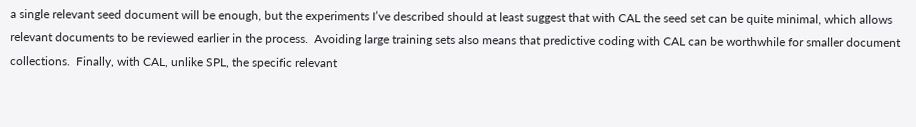a single relevant seed document will be enough, but the experiments I’ve described should at least suggest that with CAL the seed set can be quite minimal, which allows relevant documents to be reviewed earlier in the process.  Avoiding large training sets also means that predictive coding with CAL can be worthwhile for smaller document collections.  Finally, with CAL, unlike SPL, the specific relevant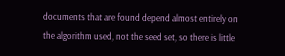documents that are found depend almost entirely on the algorithm used, not the seed set, so there is little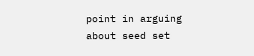point in arguing about seed set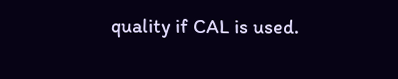quality if CAL is used.